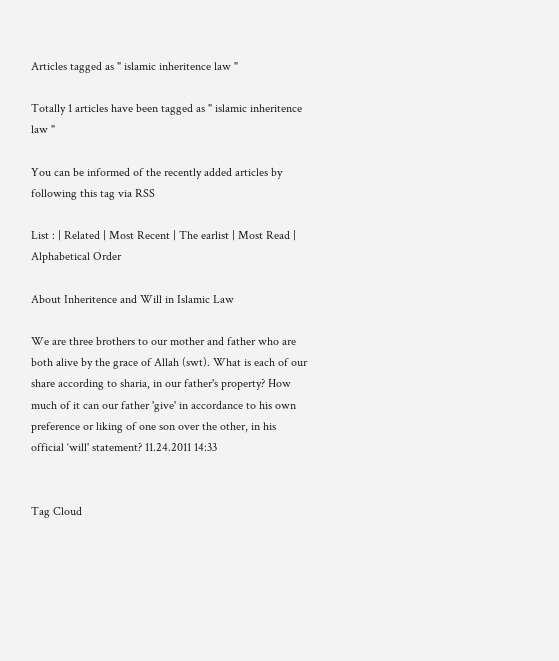Articles tagged as " islamic inheritence law "

Totally 1 articles have been tagged as " islamic inheritence law "

You can be informed of the recently added articles by following this tag via RSS

List : | Related | Most Recent | The earlist | Most Read | Alphabetical Order

About Inheritence and Will in Islamic Law

We are three brothers to our mother and father who are both alive by the grace of Allah (swt). What is each of our share according to sharia, in our father's property? How much of it can our father 'give' in accordance to his own preference or liking of one son over the other, in his official ‘will' statement? 11.24.2011 14:33


Tag Cloud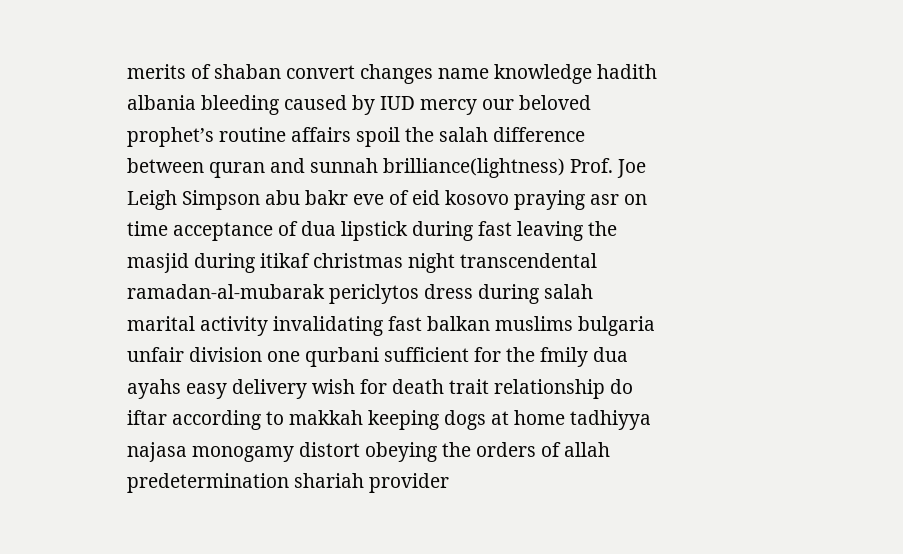merits of shaban convert changes name knowledge hadith albania bleeding caused by IUD mercy our beloved prophet’s routine affairs spoil the salah difference between quran and sunnah brilliance(lightness) Prof. Joe Leigh Simpson abu bakr eve of eid kosovo praying asr on time acceptance of dua lipstick during fast leaving the masjid during itikaf christmas night transcendental ramadan-al-mubarak periclytos dress during salah marital activity invalidating fast balkan muslims bulgaria unfair division one qurbani sufficient for the fmily dua ayahs easy delivery wish for death trait relationship do iftar according to makkah keeping dogs at home tadhiyya najasa monogamy distort obeying the orders of allah predetermination shariah provider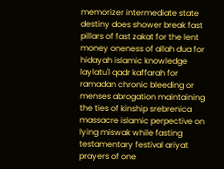memorizer intermediate state destiny does shower break fast pillars of fast zakat for the lent money oneness of allah dua for hidayah islamic knowledge laylatu'l qadr kaffarah for ramadan chronic bleeding or menses abrogation maintaining the ties of kinship srebrenica massacre islamic perpective on lying miswak while fasting testamentary festival ariyat prayers of one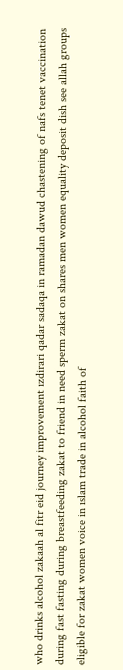who drinks alcohol zakaah al fitr eid journey improvement ızdirari qadar sadaqa in ramadan dawud chastening of nafs tenet vaccination during fast fasting during breastfeeding zakat to friend in need sperm zakat on shares men women equality deposit dish see allah groups eligible for zakat women voice in ıslam trade in alcohol faith of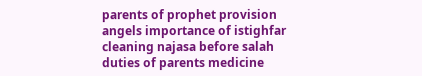parents of prophet provision angels importance of istighfar cleaning najasa before salah duties of parents medicine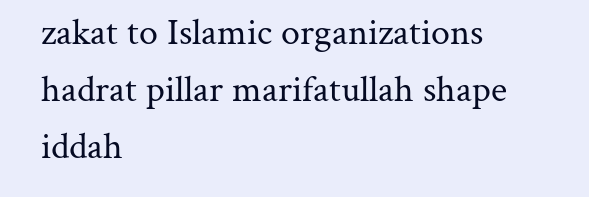zakat to Islamic organizations hadrat pillar marifatullah shape iddah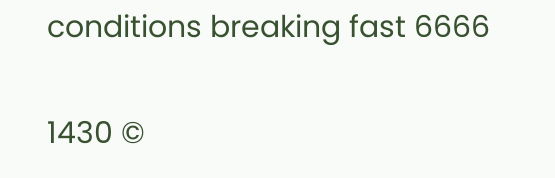conditions breaking fast 6666

1430 ©